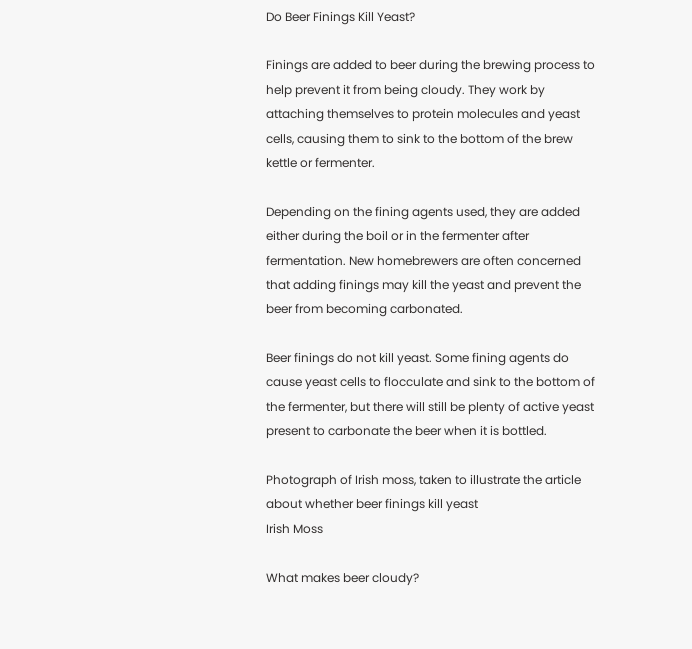Do Beer Finings Kill Yeast?

Finings are added to beer during the brewing process to help prevent it from being cloudy. They work by attaching themselves to protein molecules and yeast cells, causing them to sink to the bottom of the brew kettle or fermenter.

Depending on the fining agents used, they are added either during the boil or in the fermenter after fermentation. New homebrewers are often concerned that adding finings may kill the yeast and prevent the beer from becoming carbonated.

Beer finings do not kill yeast. Some fining agents do cause yeast cells to flocculate and sink to the bottom of the fermenter, but there will still be plenty of active yeast present to carbonate the beer when it is bottled.

Photograph of Irish moss, taken to illustrate the article about whether beer finings kill yeast
Irish Moss

What makes beer cloudy?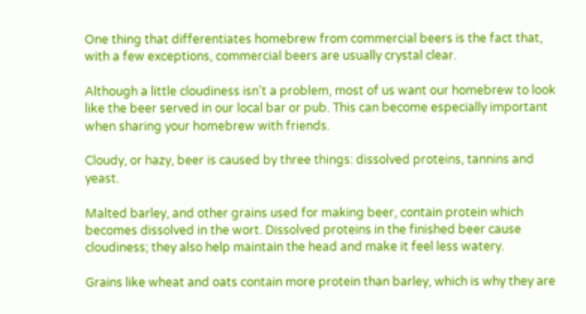One thing that differentiates homebrew from commercial beers is the fact that, with a few exceptions, commercial beers are usually crystal clear.

Although a little cloudiness isn’t a problem, most of us want our homebrew to look like the beer served in our local bar or pub. This can become especially important when sharing your homebrew with friends.

Cloudy, or hazy, beer is caused by three things: dissolved proteins, tannins and yeast.

Malted barley, and other grains used for making beer, contain protein which becomes dissolved in the wort. Dissolved proteins in the finished beer cause cloudiness; they also help maintain the head and make it feel less watery.

Grains like wheat and oats contain more protein than barley, which is why they are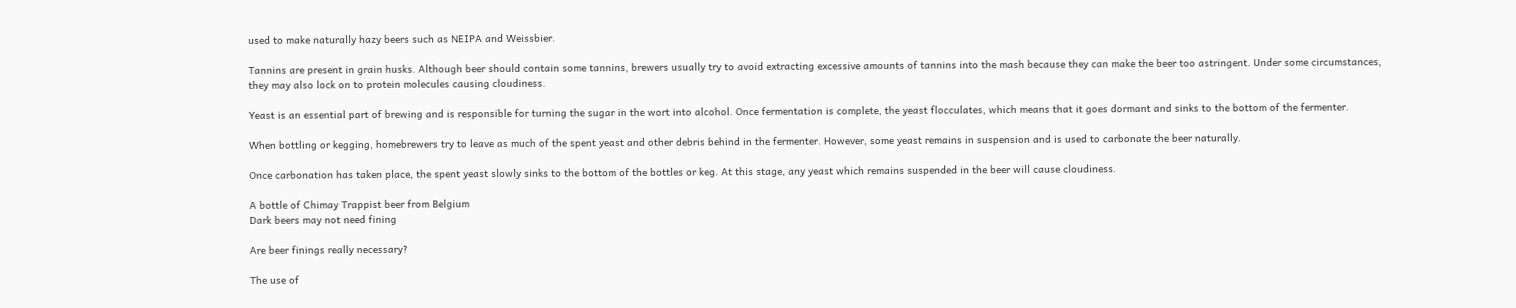used to make naturally hazy beers such as NEIPA and Weissbier.

Tannins are present in grain husks. Although beer should contain some tannins, brewers usually try to avoid extracting excessive amounts of tannins into the mash because they can make the beer too astringent. Under some circumstances, they may also lock on to protein molecules causing cloudiness.

Yeast is an essential part of brewing and is responsible for turning the sugar in the wort into alcohol. Once fermentation is complete, the yeast flocculates, which means that it goes dormant and sinks to the bottom of the fermenter.

When bottling or kegging, homebrewers try to leave as much of the spent yeast and other debris behind in the fermenter. However, some yeast remains in suspension and is used to carbonate the beer naturally.

Once carbonation has taken place, the spent yeast slowly sinks to the bottom of the bottles or keg. At this stage, any yeast which remains suspended in the beer will cause cloudiness.

A bottle of Chimay Trappist beer from Belgium
Dark beers may not need fining

Are beer finings really necessary?

The use of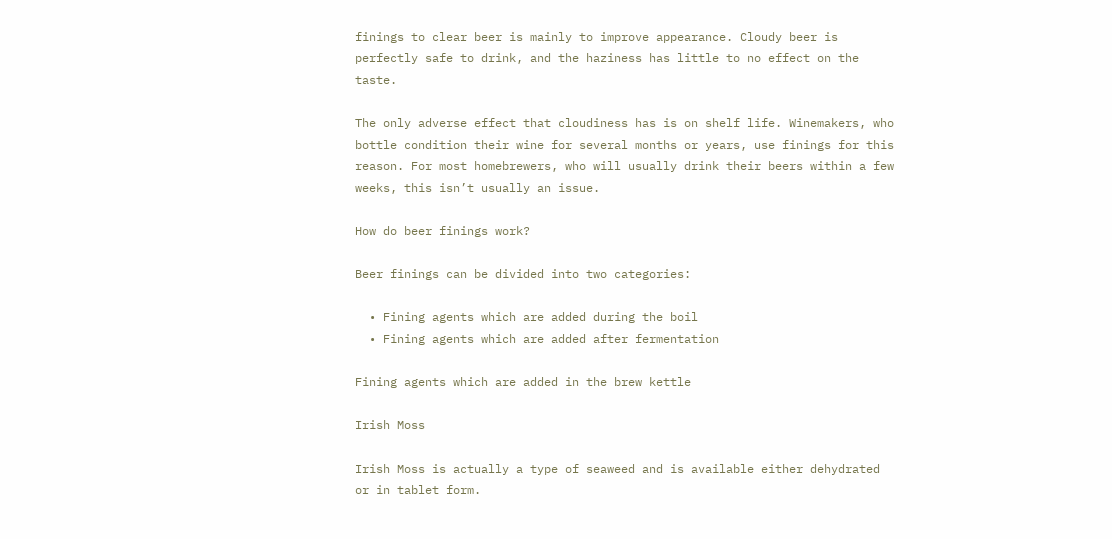finings to clear beer is mainly to improve appearance. Cloudy beer is perfectly safe to drink, and the haziness has little to no effect on the taste.

The only adverse effect that cloudiness has is on shelf life. Winemakers, who bottle condition their wine for several months or years, use finings for this reason. For most homebrewers, who will usually drink their beers within a few weeks, this isn’t usually an issue.

How do beer finings work?

Beer finings can be divided into two categories:

  • Fining agents which are added during the boil
  • Fining agents which are added after fermentation

Fining agents which are added in the brew kettle

Irish Moss

Irish Moss is actually a type of seaweed and is available either dehydrated or in tablet form.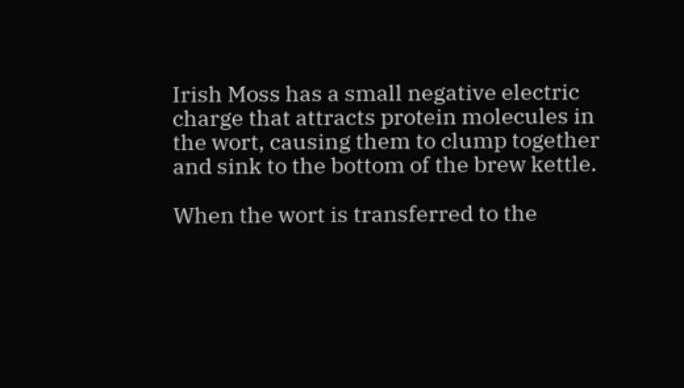Irish Moss has a small negative electric charge that attracts protein molecules in the wort, causing them to clump together and sink to the bottom of the brew kettle.

When the wort is transferred to the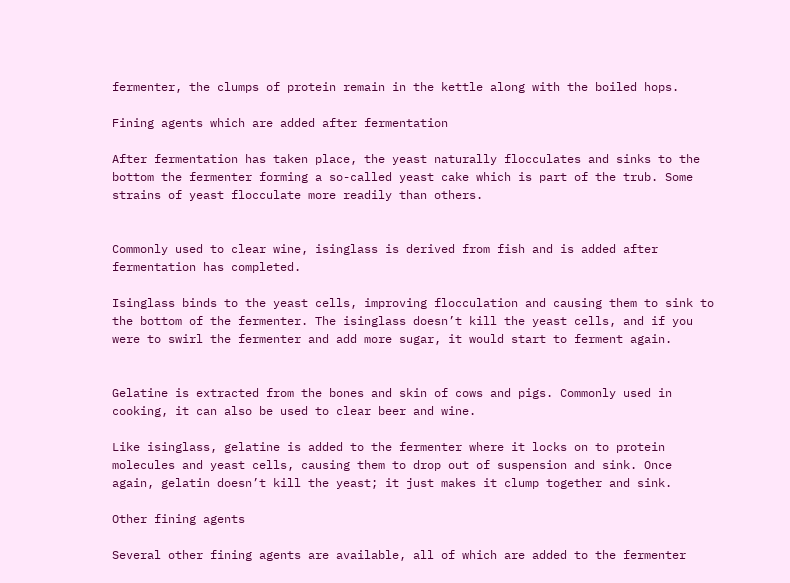fermenter, the clumps of protein remain in the kettle along with the boiled hops.

Fining agents which are added after fermentation

After fermentation has taken place, the yeast naturally flocculates and sinks to the bottom the fermenter forming a so-called yeast cake which is part of the trub. Some strains of yeast flocculate more readily than others.


Commonly used to clear wine, isinglass is derived from fish and is added after fermentation has completed.

Isinglass binds to the yeast cells, improving flocculation and causing them to sink to the bottom of the fermenter. The isinglass doesn’t kill the yeast cells, and if you were to swirl the fermenter and add more sugar, it would start to ferment again.


Gelatine is extracted from the bones and skin of cows and pigs. Commonly used in cooking, it can also be used to clear beer and wine.

Like isinglass, gelatine is added to the fermenter where it locks on to protein molecules and yeast cells, causing them to drop out of suspension and sink. Once again, gelatin doesn’t kill the yeast; it just makes it clump together and sink.

Other fining agents

Several other fining agents are available, all of which are added to the fermenter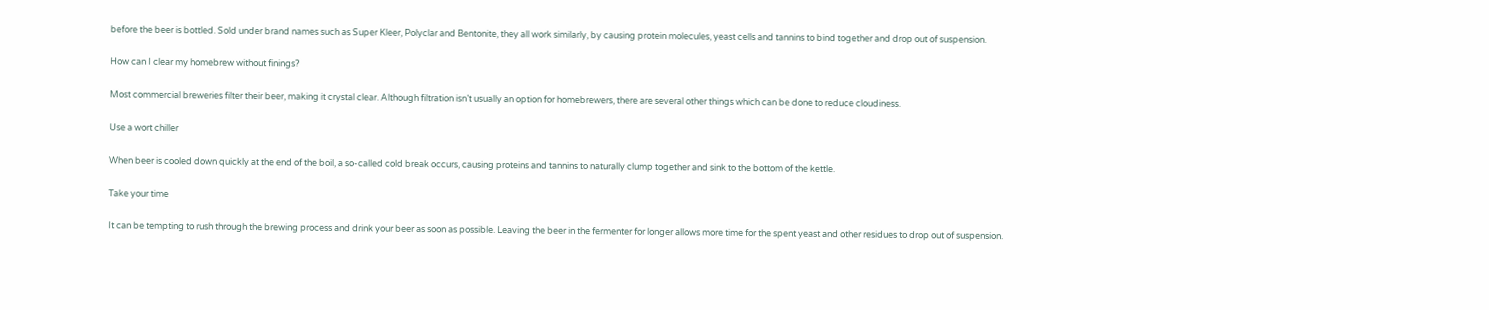before the beer is bottled. Sold under brand names such as Super Kleer, Polyclar and Bentonite, they all work similarly, by causing protein molecules, yeast cells and tannins to bind together and drop out of suspension.

How can I clear my homebrew without finings?

Most commercial breweries filter their beer, making it crystal clear. Although filtration isn’t usually an option for homebrewers, there are several other things which can be done to reduce cloudiness.

Use a wort chiller

When beer is cooled down quickly at the end of the boil, a so-called cold break occurs, causing proteins and tannins to naturally clump together and sink to the bottom of the kettle.

Take your time

It can be tempting to rush through the brewing process and drink your beer as soon as possible. Leaving the beer in the fermenter for longer allows more time for the spent yeast and other residues to drop out of suspension.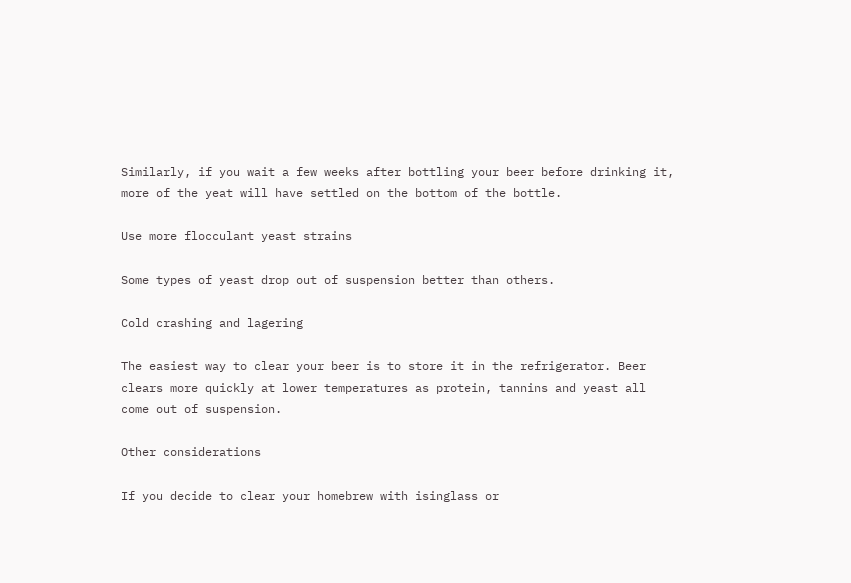Similarly, if you wait a few weeks after bottling your beer before drinking it, more of the yeat will have settled on the bottom of the bottle.

Use more flocculant yeast strains

Some types of yeast drop out of suspension better than others.

Cold crashing and lagering

The easiest way to clear your beer is to store it in the refrigerator. Beer clears more quickly at lower temperatures as protein, tannins and yeast all come out of suspension.

Other considerations

If you decide to clear your homebrew with isinglass or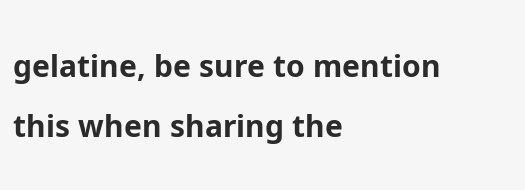gelatine, be sure to mention this when sharing the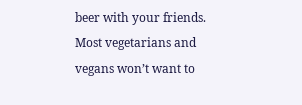beer with your friends. Most vegetarians and vegans won’t want to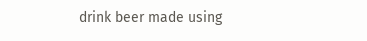drink beer made using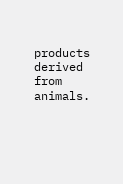products derived from animals.